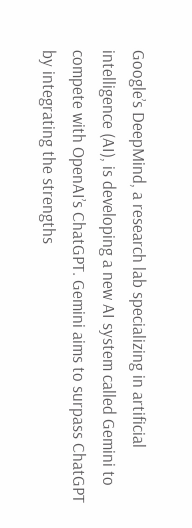Google’s DeepMind, a research lab specializing in artificial intelligence (AI), is developing a new AI system called Gemini to compete with OpenAI’s ChatGPT. Gemini aims to surpass ChatGPT by integrating the strengths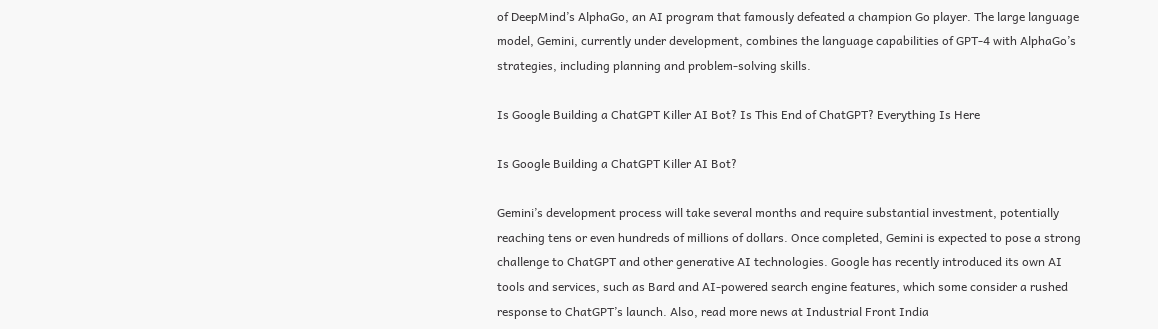of DeepMind’s AlphaGo, an AI program that famously defeated a champion Go player. The large language model, Gemini, currently under development, combines the language capabilities of GPT-4 with AlphaGo’s strategies, including planning and problem-solving skills.

Is Google Building a ChatGPT Killer AI Bot? Is This End of ChatGPT? Everything Is Here

Is Google Building a ChatGPT Killer AI Bot?

Gemini’s development process will take several months and require substantial investment, potentially reaching tens or even hundreds of millions of dollars. Once completed, Gemini is expected to pose a strong challenge to ChatGPT and other generative AI technologies. Google has recently introduced its own AI tools and services, such as Bard and AI-powered search engine features, which some consider a rushed response to ChatGPT’s launch. Also, read more news at Industrial Front India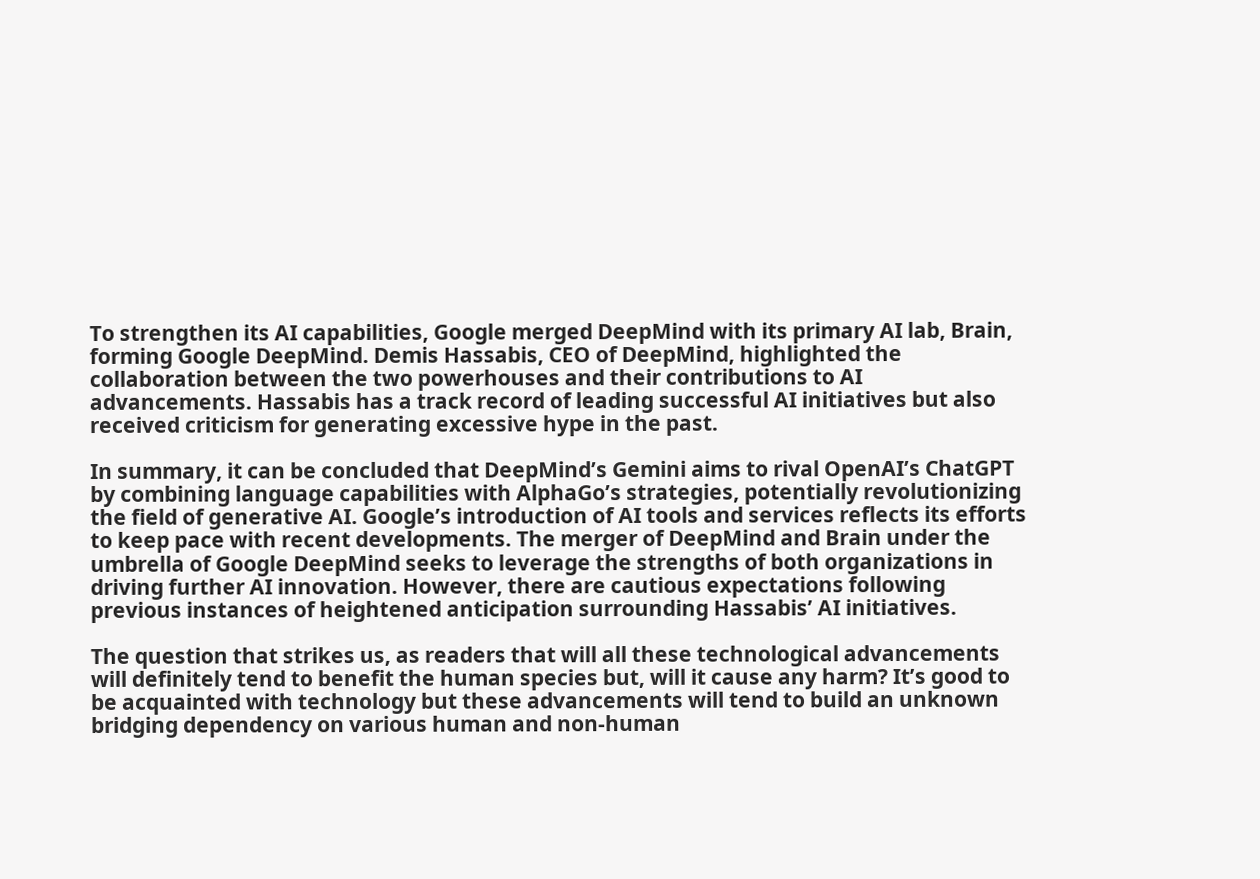To strengthen its AI capabilities, Google merged DeepMind with its primary AI lab, Brain, forming Google DeepMind. Demis Hassabis, CEO of DeepMind, highlighted the collaboration between the two powerhouses and their contributions to AI advancements. Hassabis has a track record of leading successful AI initiatives but also received criticism for generating excessive hype in the past.

In summary, it can be concluded that DeepMind’s Gemini aims to rival OpenAI’s ChatGPT by combining language capabilities with AlphaGo’s strategies, potentially revolutionizing the field of generative AI. Google’s introduction of AI tools and services reflects its efforts to keep pace with recent developments. The merger of DeepMind and Brain under the umbrella of Google DeepMind seeks to leverage the strengths of both organizations in driving further AI innovation. However, there are cautious expectations following previous instances of heightened anticipation surrounding Hassabis’ AI initiatives.

The question that strikes us, as readers that will all these technological advancements will definitely tend to benefit the human species but, will it cause any harm? It’s good to be acquainted with technology but these advancements will tend to build an unknown bridging dependency on various human and non-human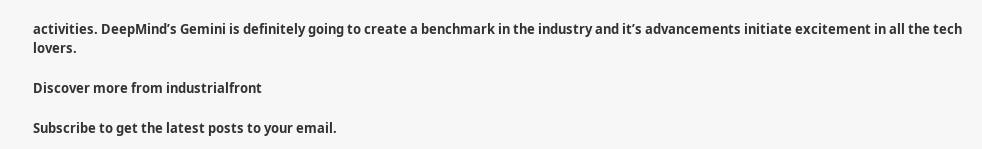activities. DeepMind’s Gemini is definitely going to create a benchmark in the industry and it’s advancements initiate excitement in all the tech lovers.

Discover more from industrialfront

Subscribe to get the latest posts to your email.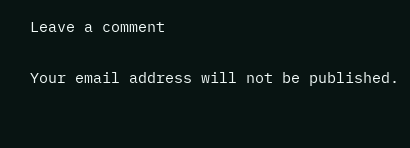Leave a comment

Your email address will not be published.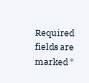Required fields are marked *